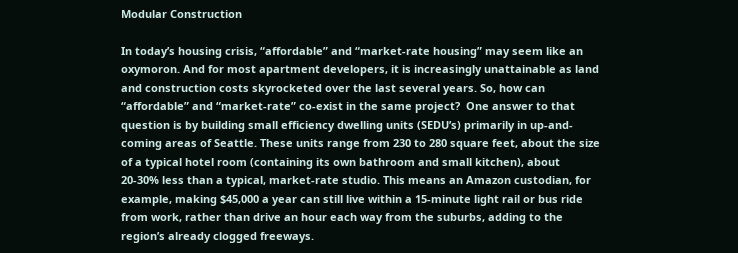Modular Construction

In today’s housing crisis, “affordable” and “market-rate housing” may seem like an oxymoron. And for most apartment developers, it is increasingly unattainable as land and construction costs skyrocketed over the last several years. So, how can “affordable” and “market-rate” co-exist in the same project?  One answer to that question is by building small efficiency dwelling units (SEDU’s) primarily in up-and-coming areas of Seattle. These units range from 230 to 280 square feet, about the size of a typical hotel room (containing its own bathroom and small kitchen), about 20-30% less than a typical, market-rate studio. This means an Amazon custodian, for example, making $45,000 a year can still live within a 15-minute light rail or bus ride from work, rather than drive an hour each way from the suburbs, adding to the region’s already clogged freeways.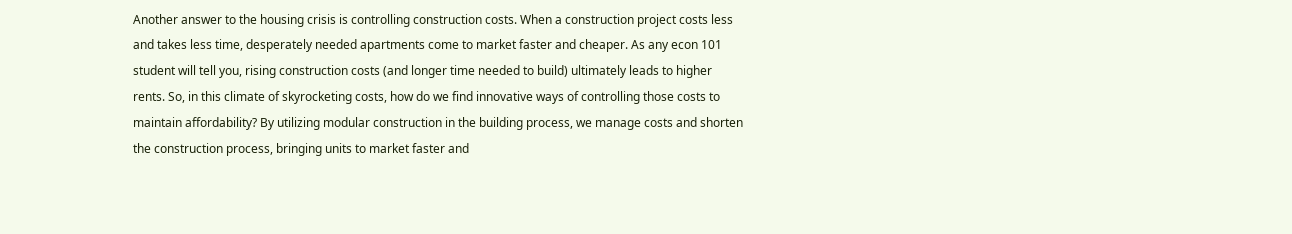Another answer to the housing crisis is controlling construction costs. When a construction project costs less and takes less time, desperately needed apartments come to market faster and cheaper. As any econ 101 student will tell you, rising construction costs (and longer time needed to build) ultimately leads to higher rents. So, in this climate of skyrocketing costs, how do we find innovative ways of controlling those costs to maintain affordability? By utilizing modular construction in the building process, we manage costs and shorten the construction process, bringing units to market faster and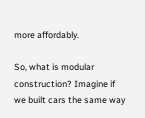more affordably.

So, what is modular construction? Imagine if we built cars the same way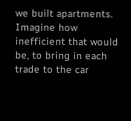we built apartments. Imagine how inefficient that would be, to bring in each trade to the car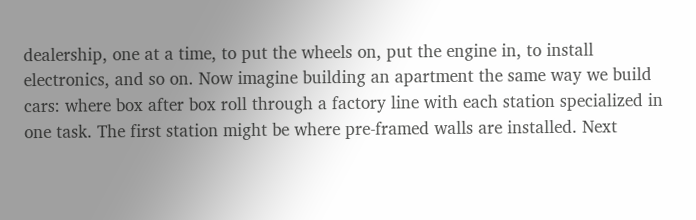dealership, one at a time, to put the wheels on, put the engine in, to install electronics, and so on. Now imagine building an apartment the same way we build cars: where box after box roll through a factory line with each station specialized in one task. The first station might be where pre-framed walls are installed. Next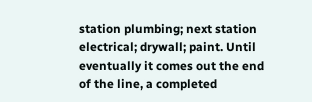station plumbing; next station electrical; drywall; paint. Until eventually it comes out the end of the line, a completed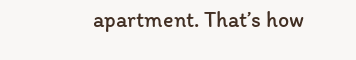apartment. That’s how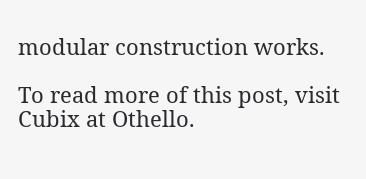modular construction works.

To read more of this post, visit Cubix at Othello.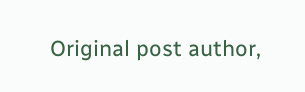Original post author,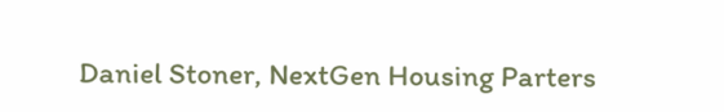Daniel Stoner, NextGen Housing Parters